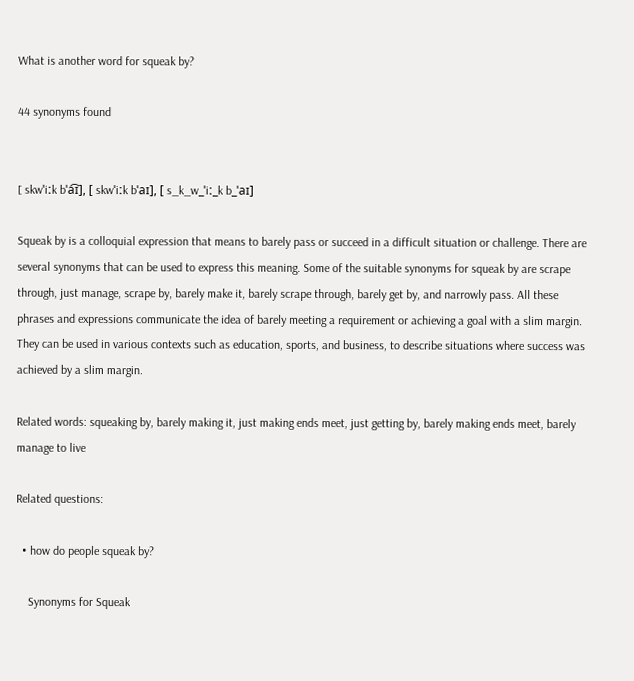What is another word for squeak by?

44 synonyms found


[ skwˈiːk bˈa͡ɪ], [ skwˈiːk bˈaɪ], [ s_k_w_ˈiː_k b_ˈaɪ]

Squeak by is a colloquial expression that means to barely pass or succeed in a difficult situation or challenge. There are several synonyms that can be used to express this meaning. Some of the suitable synonyms for squeak by are scrape through, just manage, scrape by, barely make it, barely scrape through, barely get by, and narrowly pass. All these phrases and expressions communicate the idea of barely meeting a requirement or achieving a goal with a slim margin. They can be used in various contexts such as education, sports, and business, to describe situations where success was achieved by a slim margin.

Related words: squeaking by, barely making it, just making ends meet, just getting by, barely making ends meet, barely manage to live

Related questions:

  • how do people squeak by?

    Synonyms for Squeak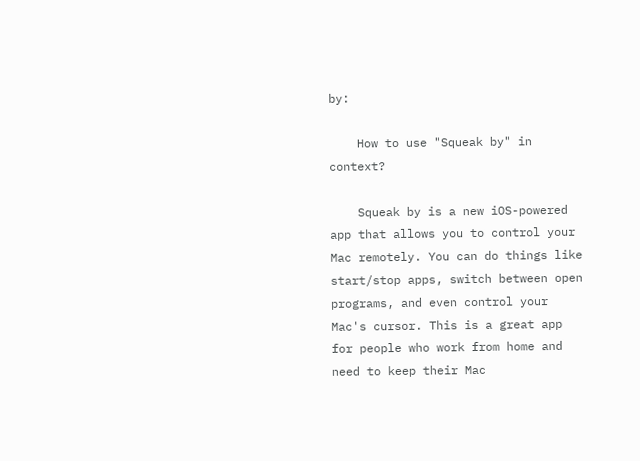by:

    How to use "Squeak by" in context?

    Squeak by is a new iOS-powered app that allows you to control your Mac remotely. You can do things like start/stop apps, switch between open programs, and even control your Mac's cursor. This is a great app for people who work from home and need to keep their Mac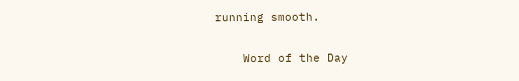running smooth.

    Word of the Day